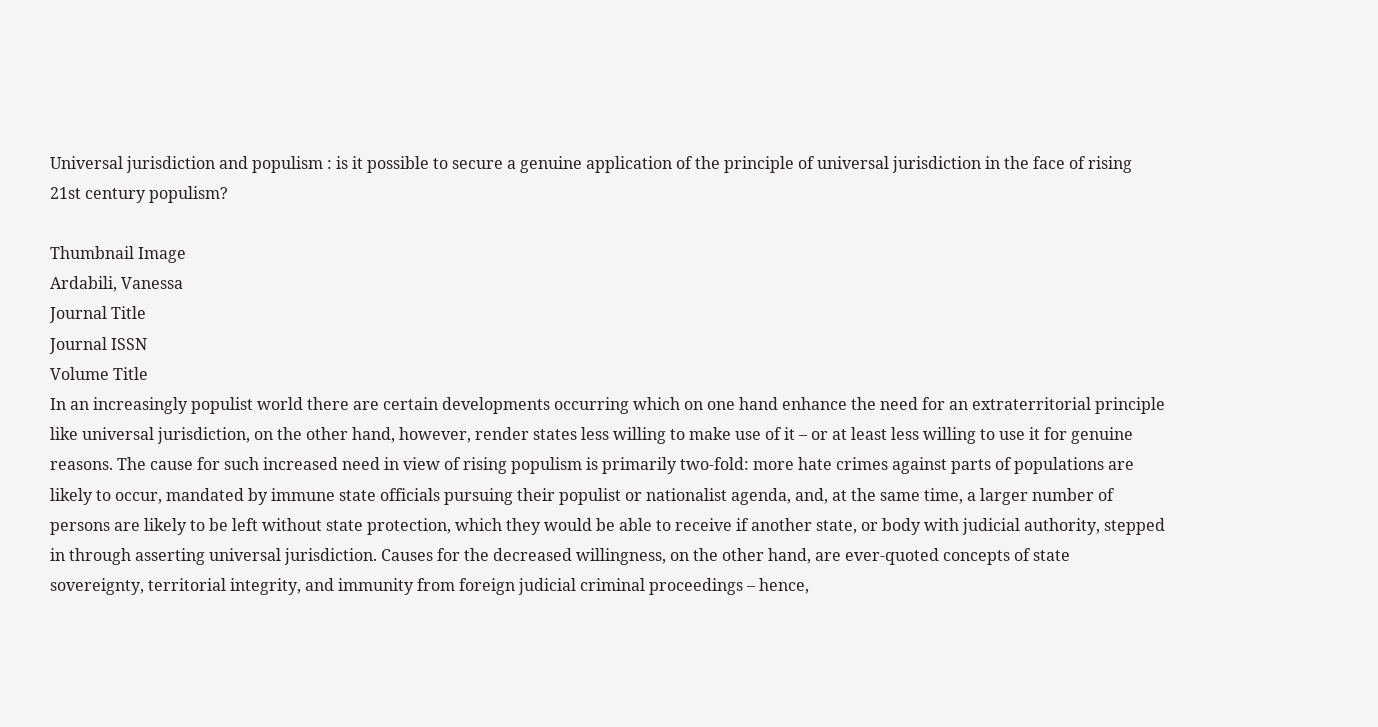Universal jurisdiction and populism : is it possible to secure a genuine application of the principle of universal jurisdiction in the face of rising 21st century populism?

Thumbnail Image
Ardabili, Vanessa
Journal Title
Journal ISSN
Volume Title
In an increasingly populist world there are certain developments occurring which on one hand enhance the need for an extraterritorial principle like universal jurisdiction, on the other hand, however, render states less willing to make use of it – or at least less willing to use it for genuine reasons. The cause for such increased need in view of rising populism is primarily two-fold: more hate crimes against parts of populations are likely to occur, mandated by immune state officials pursuing their populist or nationalist agenda, and, at the same time, a larger number of persons are likely to be left without state protection, which they would be able to receive if another state, or body with judicial authority, stepped in through asserting universal jurisdiction. Causes for the decreased willingness, on the other hand, are ever-quoted concepts of state sovereignty, territorial integrity, and immunity from foreign judicial criminal proceedings – hence,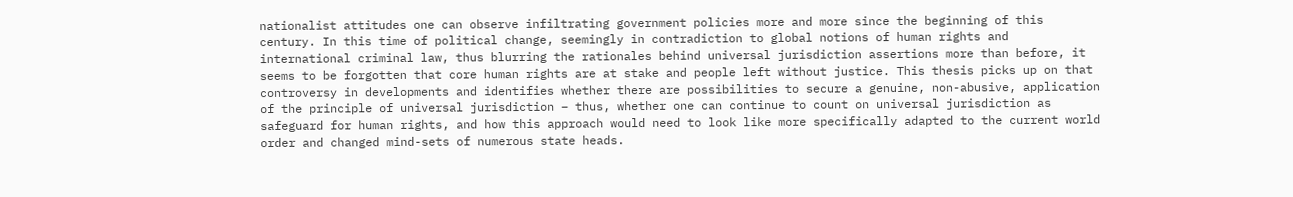nationalist attitudes one can observe infiltrating government policies more and more since the beginning of this century. In this time of political change, seemingly in contradiction to global notions of human rights and international criminal law, thus blurring the rationales behind universal jurisdiction assertions more than before, it seems to be forgotten that core human rights are at stake and people left without justice. This thesis picks up on that controversy in developments and identifies whether there are possibilities to secure a genuine, non-abusive, application of the principle of universal jurisdiction – thus, whether one can continue to count on universal jurisdiction as safeguard for human rights, and how this approach would need to look like more specifically adapted to the current world order and changed mind-sets of numerous state heads.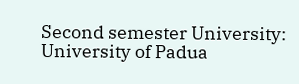Second semester University: University of Padua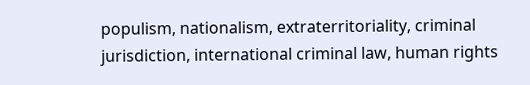populism, nationalism, extraterritoriality, criminal jurisdiction, international criminal law, human rights